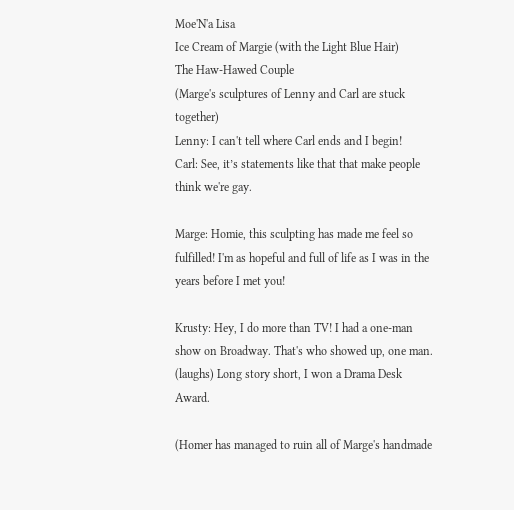Moe'N'a Lisa
Ice Cream of Margie (with the Light Blue Hair)
The Haw-Hawed Couple
(Marge's sculptures of Lenny and Carl are stuck together)
Lenny: I can't tell where Carl ends and I begin!
Carl: See, it’s statements like that that make people think we're gay.

Marge: Homie, this sculpting has made me feel so fulfilled! I'm as hopeful and full of life as I was in the years before I met you!

Krusty: Hey, I do more than TV! I had a one-man show on Broadway. That's who showed up, one man. (laughs) Long story short, I won a Drama Desk Award.

(Homer has managed to ruin all of Marge's handmade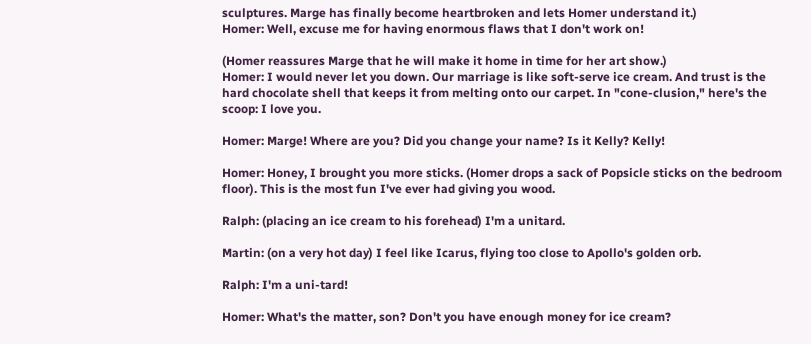sculptures. Marge has finally become heartbroken and lets Homer understand it.)
Homer: Well, excuse me for having enormous flaws that I don't work on!

(Homer reassures Marge that he will make it home in time for her art show.)
Homer: I would never let you down. Our marriage is like soft-serve ice cream. And trust is the hard chocolate shell that keeps it from melting onto our carpet. In "cone-clusion," here's the scoop: I love you.

Homer: Marge! Where are you? Did you change your name? Is it Kelly? Kelly!

Homer: Honey, I brought you more sticks. (Homer drops a sack of Popsicle sticks on the bedroom floor). This is the most fun I've ever had giving you wood.

Ralph: (placing an ice cream to his forehead) I'm a unitard.

Martin: (on a very hot day) I feel like Icarus, flying too close to Apollo's golden orb.

Ralph: I'm a uni-tard!

Homer: What's the matter, son? Don't you have enough money for ice cream?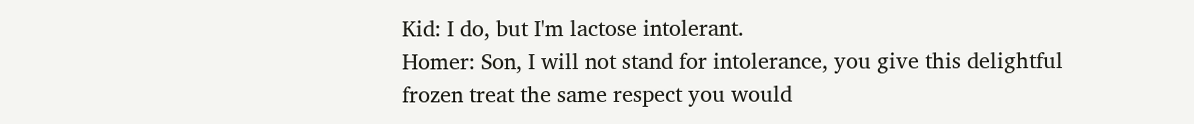Kid: I do, but I'm lactose intolerant.
Homer: Son, I will not stand for intolerance, you give this delightful frozen treat the same respect you would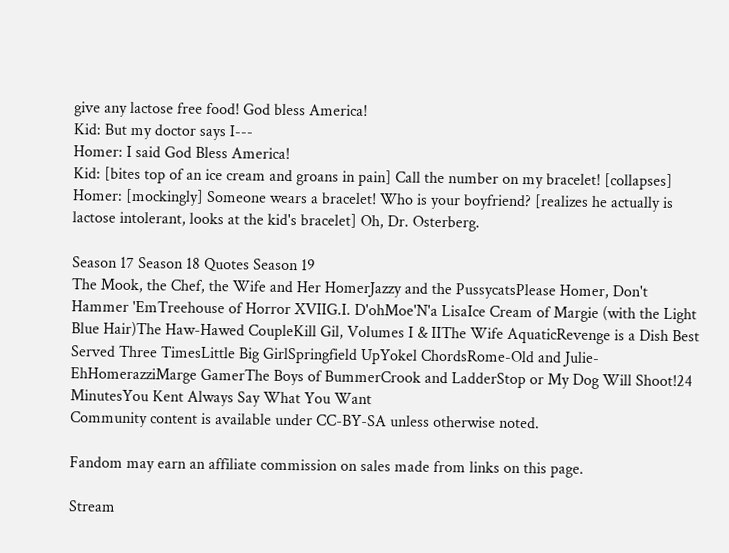give any lactose free food! God bless America!
Kid: But my doctor says I---
Homer: I said God Bless America!
Kid: [bites top of an ice cream and groans in pain] Call the number on my bracelet! [collapses]
Homer: [mockingly] Someone wears a bracelet! Who is your boyfriend? [realizes he actually is lactose intolerant, looks at the kid's bracelet] Oh, Dr. Osterberg.

Season 17 Season 18 Quotes Season 19
The Mook, the Chef, the Wife and Her HomerJazzy and the PussycatsPlease Homer, Don't Hammer 'EmTreehouse of Horror XVIIG.I. D'ohMoe'N'a LisaIce Cream of Margie (with the Light Blue Hair)The Haw-Hawed CoupleKill Gil, Volumes I & IIThe Wife AquaticRevenge is a Dish Best Served Three TimesLittle Big GirlSpringfield UpYokel ChordsRome-Old and Julie-EhHomerazziMarge GamerThe Boys of BummerCrook and LadderStop or My Dog Will Shoot!24 MinutesYou Kent Always Say What You Want
Community content is available under CC-BY-SA unless otherwise noted.

Fandom may earn an affiliate commission on sales made from links on this page.

Stream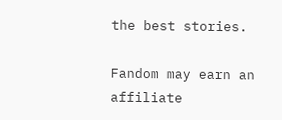the best stories.

Fandom may earn an affiliate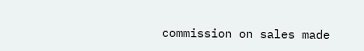commission on sales made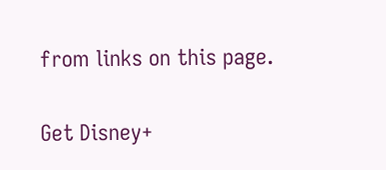from links on this page.

Get Disney+